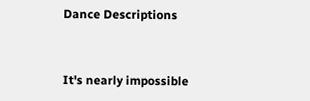Dance Descriptions


It's nearly impossible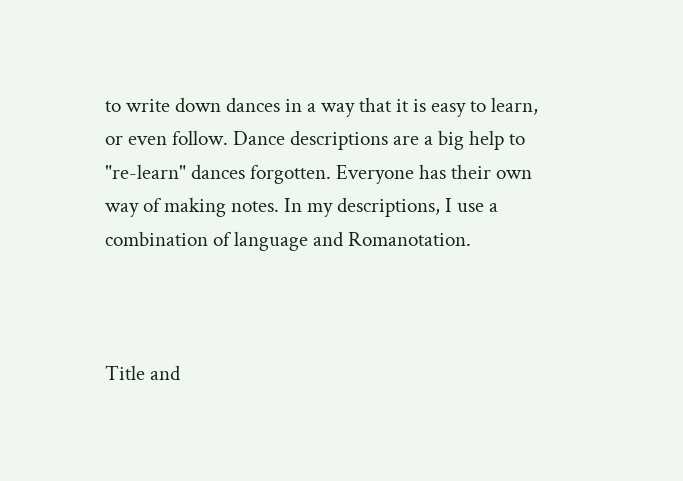to write down dances in a way that it is easy to learn, or even follow. Dance descriptions are a big help to "re-learn" dances forgotten. Everyone has their own way of making notes. In my descriptions, I use a combination of language and Romanotation.



Title and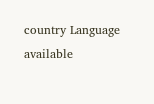country Language available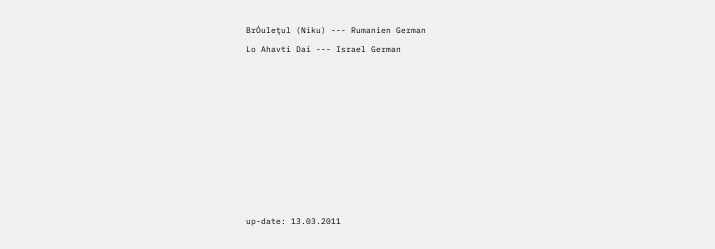BrÓuleţul (Niku) --- Rumanien German
Lo Ahavti Dai --- Israel German








up-date: 13.03.2011